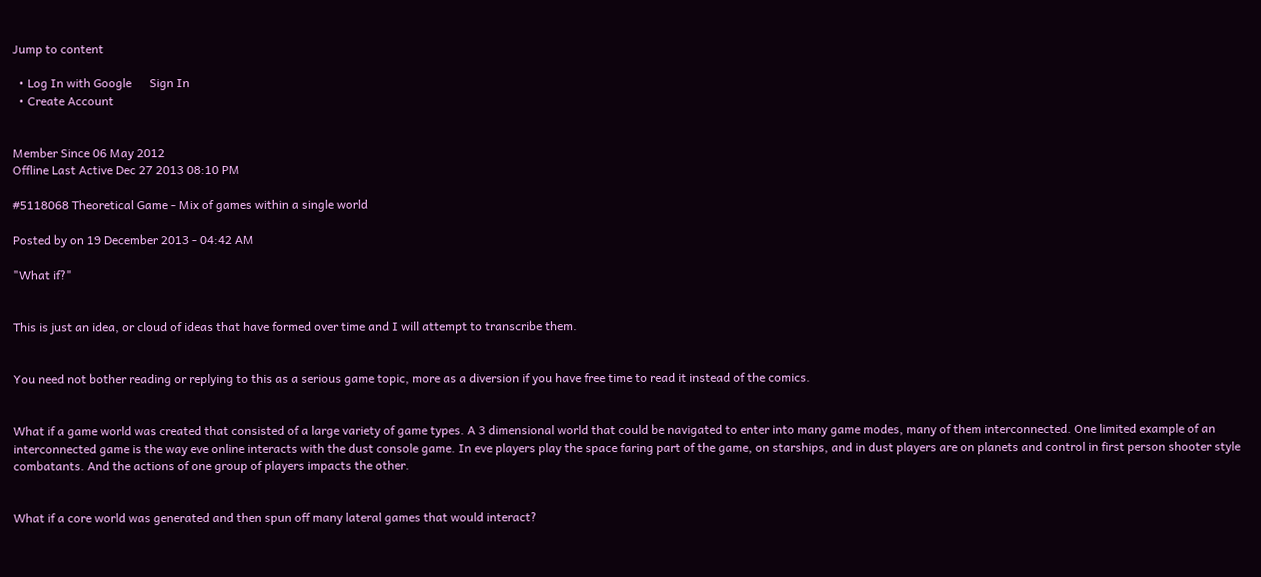Jump to content

  • Log In with Google      Sign In
  • Create Account


Member Since 06 May 2012
Offline Last Active Dec 27 2013 08:10 PM

#5118068 Theoretical Game - Mix of games within a single world

Posted by on 19 December 2013 - 04:42 AM

"What if?"


This is just an idea, or cloud of ideas that have formed over time and I will attempt to transcribe them.


You need not bother reading or replying to this as a serious game topic, more as a diversion if you have free time to read it instead of the comics.


What if a game world was created that consisted of a large variety of game types. A 3 dimensional world that could be navigated to enter into many game modes, many of them interconnected. One limited example of an interconnected game is the way eve online interacts with the dust console game. In eve players play the space faring part of the game, on starships, and in dust players are on planets and control in first person shooter style combatants. And the actions of one group of players impacts the other.


What if a core world was generated and then spun off many lateral games that would interact?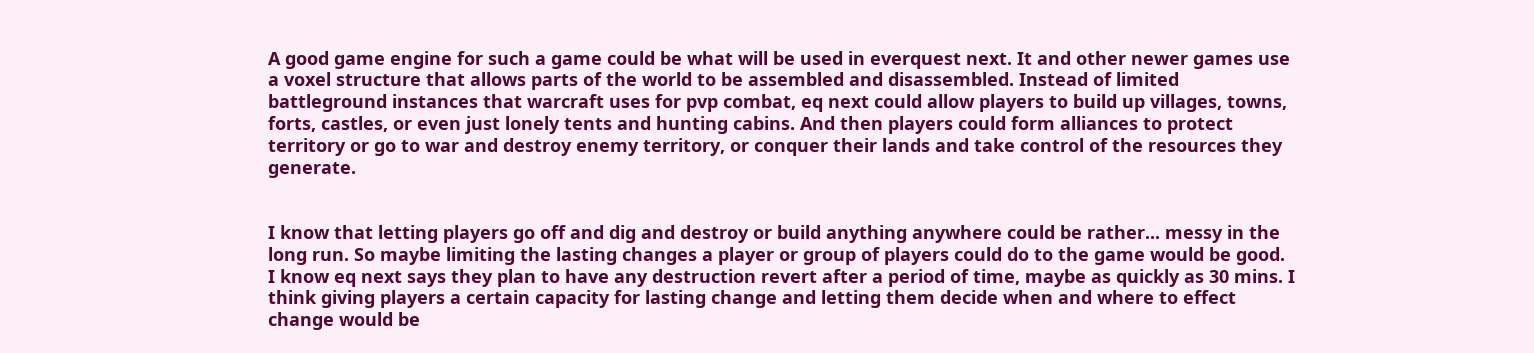A good game engine for such a game could be what will be used in everquest next. It and other newer games use a voxel structure that allows parts of the world to be assembled and disassembled. Instead of limited battleground instances that warcraft uses for pvp combat, eq next could allow players to build up villages, towns, forts, castles, or even just lonely tents and hunting cabins. And then players could form alliances to protect territory or go to war and destroy enemy territory, or conquer their lands and take control of the resources they generate.


I know that letting players go off and dig and destroy or build anything anywhere could be rather... messy in the long run. So maybe limiting the lasting changes a player or group of players could do to the game would be good. I know eq next says they plan to have any destruction revert after a period of time, maybe as quickly as 30 mins. I think giving players a certain capacity for lasting change and letting them decide when and where to effect change would be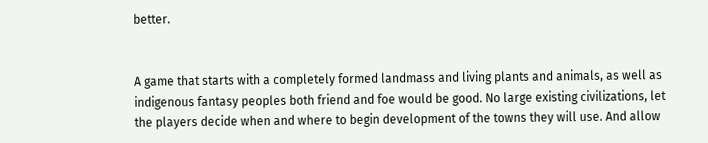better.


A game that starts with a completely formed landmass and living plants and animals, as well as indigenous fantasy peoples both friend and foe would be good. No large existing civilizations, let the players decide when and where to begin development of the towns they will use. And allow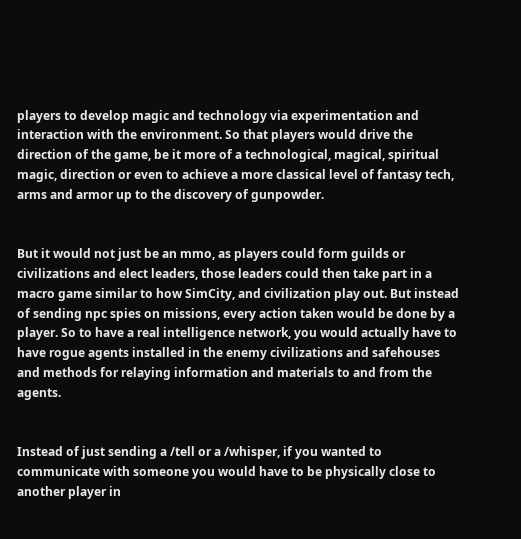players to develop magic and technology via experimentation and interaction with the environment. So that players would drive the direction of the game, be it more of a technological, magical, spiritual magic, direction or even to achieve a more classical level of fantasy tech, arms and armor up to the discovery of gunpowder.


But it would not just be an mmo, as players could form guilds or civilizations and elect leaders, those leaders could then take part in a macro game similar to how SimCity, and civilization play out. But instead of sending npc spies on missions, every action taken would be done by a player. So to have a real intelligence network, you would actually have to have rogue agents installed in the enemy civilizations and safehouses and methods for relaying information and materials to and from the agents.


Instead of just sending a /tell or a /whisper, if you wanted to communicate with someone you would have to be physically close to another player in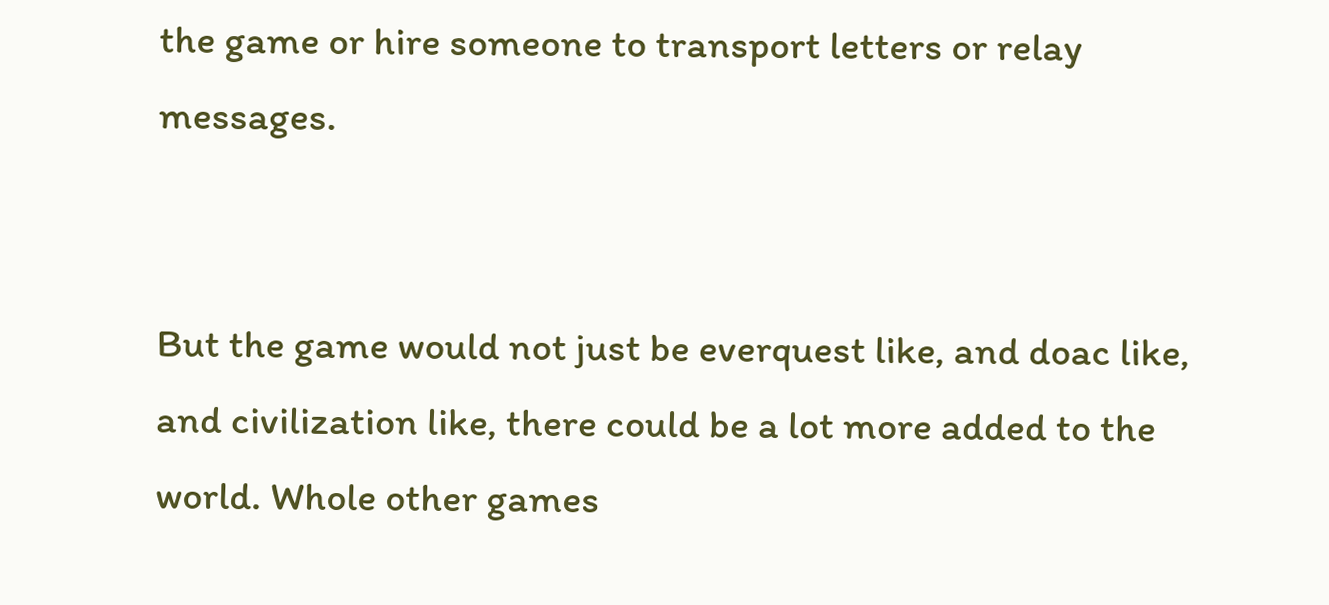the game or hire someone to transport letters or relay messages.


But the game would not just be everquest like, and doac like, and civilization like, there could be a lot more added to the world. Whole other games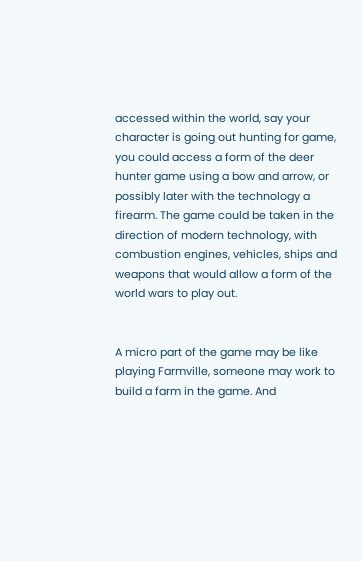accessed within the world, say your character is going out hunting for game, you could access a form of the deer hunter game using a bow and arrow, or possibly later with the technology a firearm. The game could be taken in the direction of modern technology, with combustion engines, vehicles, ships and weapons that would allow a form of the world wars to play out.


A micro part of the game may be like playing Farmville, someone may work to build a farm in the game. And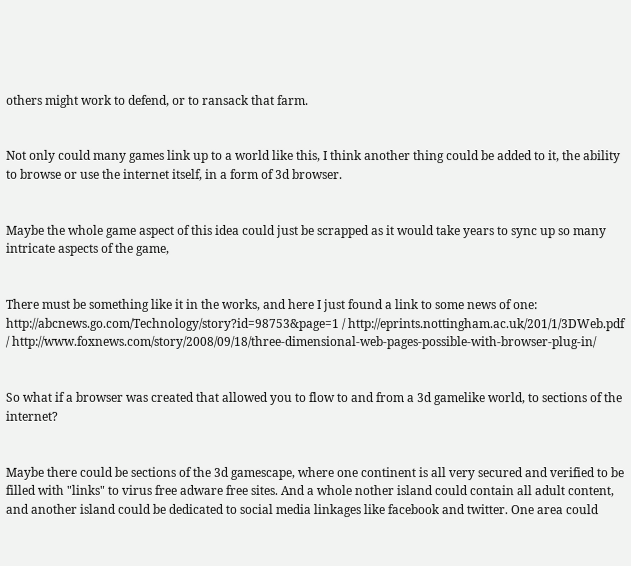others might work to defend, or to ransack that farm.


Not only could many games link up to a world like this, I think another thing could be added to it, the ability to browse or use the internet itself, in a form of 3d browser.


Maybe the whole game aspect of this idea could just be scrapped as it would take years to sync up so many intricate aspects of the game,


There must be something like it in the works, and here I just found a link to some news of one: http://abcnews.go.com/Technology/story?id=98753&page=1 / http://eprints.nottingham.ac.uk/201/1/3DWeb.pdf / http://www.foxnews.com/story/2008/09/18/three-dimensional-web-pages-possible-with-browser-plug-in/


So what if a browser was created that allowed you to flow to and from a 3d gamelike world, to sections of the internet?


Maybe there could be sections of the 3d gamescape, where one continent is all very secured and verified to be filled with "links" to virus free adware free sites. And a whole nother island could contain all adult content, and another island could be dedicated to social media linkages like facebook and twitter. One area could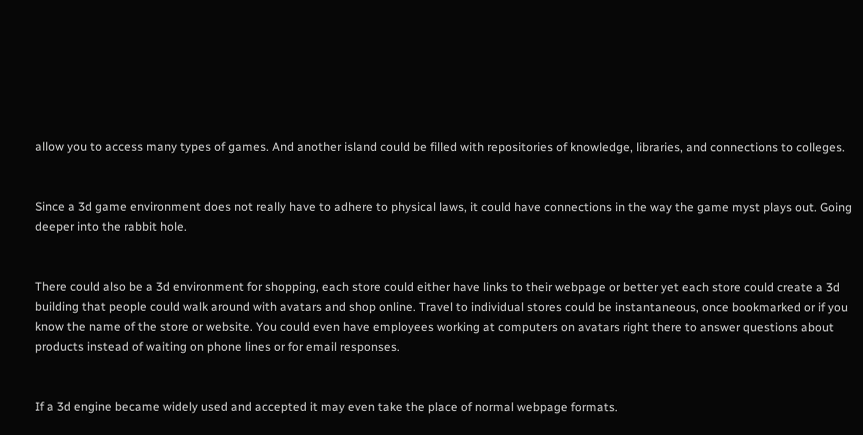allow you to access many types of games. And another island could be filled with repositories of knowledge, libraries, and connections to colleges.


Since a 3d game environment does not really have to adhere to physical laws, it could have connections in the way the game myst plays out. Going deeper into the rabbit hole.


There could also be a 3d environment for shopping, each store could either have links to their webpage or better yet each store could create a 3d building that people could walk around with avatars and shop online. Travel to individual stores could be instantaneous, once bookmarked or if you know the name of the store or website. You could even have employees working at computers on avatars right there to answer questions about products instead of waiting on phone lines or for email responses.


If a 3d engine became widely used and accepted it may even take the place of normal webpage formats.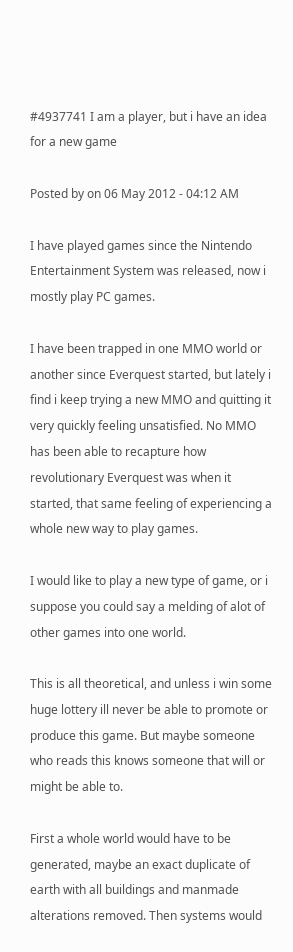#4937741 I am a player, but i have an idea for a new game

Posted by on 06 May 2012 - 04:12 AM

I have played games since the Nintendo Entertainment System was released, now i mostly play PC games.

I have been trapped in one MMO world or another since Everquest started, but lately i find i keep trying a new MMO and quitting it very quickly feeling unsatisfied. No MMO has been able to recapture how revolutionary Everquest was when it started, that same feeling of experiencing a whole new way to play games.

I would like to play a new type of game, or i suppose you could say a melding of alot of other games into one world.

This is all theoretical, and unless i win some huge lottery ill never be able to promote or produce this game. But maybe someone who reads this knows someone that will or might be able to.

First a whole world would have to be generated, maybe an exact duplicate of earth with all buildings and manmade alterations removed. Then systems would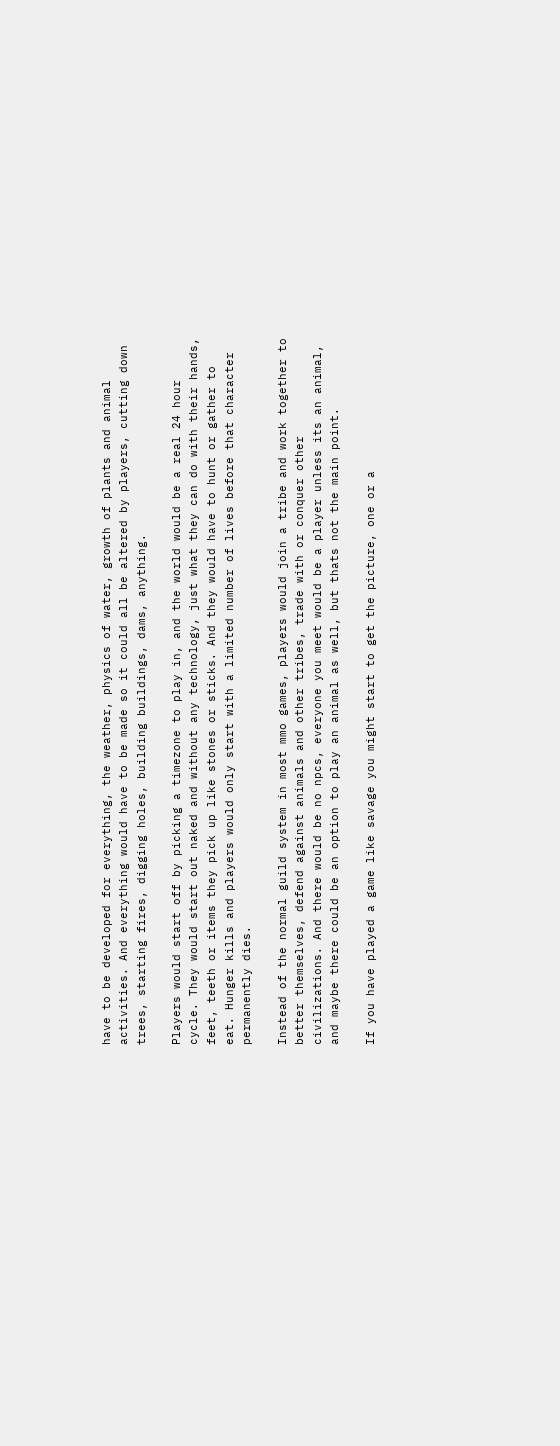have to be developed for everything, the weather, physics of water, growth of plants and animal activities. And everything would have to be made so it could all be altered by players, cutting down trees, starting fires, digging holes, building buildings, dams, anything.

Players would start off by picking a timezone to play in, and the world would be a real 24 hour cycle. They would start out naked and without any technology, just what they can do with their hands, feet, teeth or items they pick up like stones or sticks. And they would have to hunt or gather to eat. Hunger kills and players would only start with a limited number of lives before that character permanently dies.

Instead of the normal guild system in most mmo games, players would join a tribe and work together to better themselves, defend against animals and other tribes, trade with or conquer other civilizations. And there would be no npcs, everyone you meet would be a player unless its an animal, and maybe there could be an option to play an animal as well, but thats not the main point.

If you have played a game like savage you might start to get the picture, one or a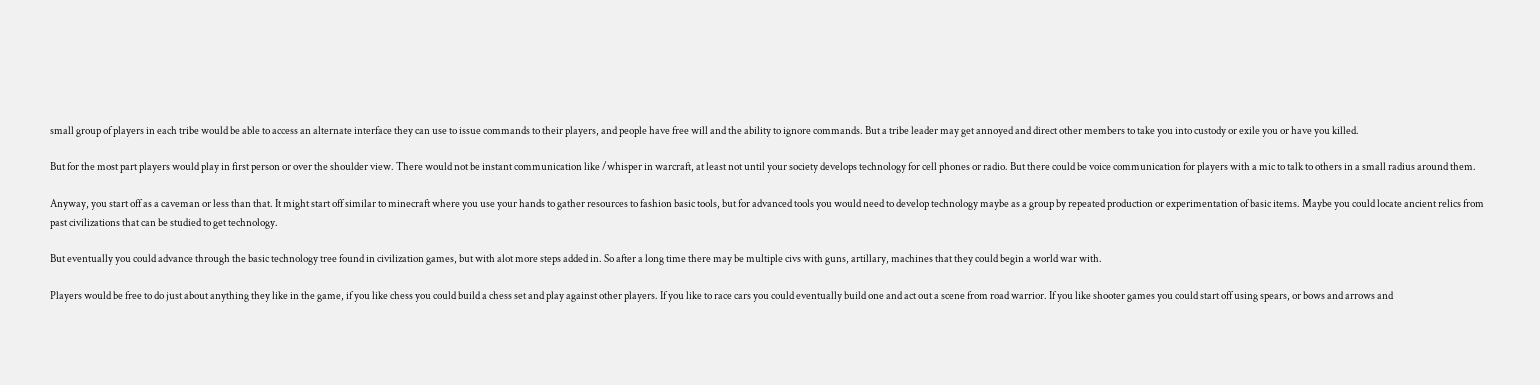small group of players in each tribe would be able to access an alternate interface they can use to issue commands to their players, and people have free will and the ability to ignore commands. But a tribe leader may get annoyed and direct other members to take you into custody or exile you or have you killed.

But for the most part players would play in first person or over the shoulder view. There would not be instant communication like /whisper in warcraft, at least not until your society develops technology for cell phones or radio. But there could be voice communication for players with a mic to talk to others in a small radius around them.

Anyway, you start off as a caveman or less than that. It might start off similar to minecraft where you use your hands to gather resources to fashion basic tools, but for advanced tools you would need to develop technology maybe as a group by repeated production or experimentation of basic items. Maybe you could locate ancient relics from past civilizations that can be studied to get technology.

But eventually you could advance through the basic technology tree found in civilization games, but with alot more steps added in. So after a long time there may be multiple civs with guns, artillary, machines that they could begin a world war with.

Players would be free to do just about anything they like in the game, if you like chess you could build a chess set and play against other players. If you like to race cars you could eventually build one and act out a scene from road warrior. If you like shooter games you could start off using spears, or bows and arrows and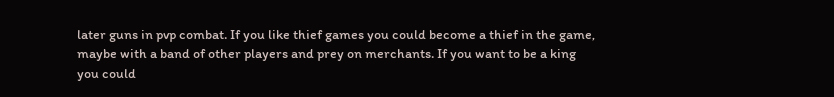later guns in pvp combat. If you like thief games you could become a thief in the game, maybe with a band of other players and prey on merchants. If you want to be a king you could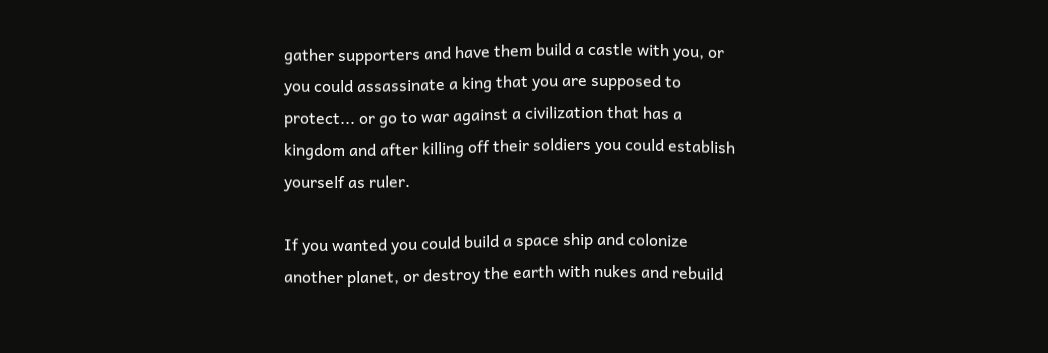gather supporters and have them build a castle with you, or you could assassinate a king that you are supposed to protect... or go to war against a civilization that has a kingdom and after killing off their soldiers you could establish yourself as ruler.

If you wanted you could build a space ship and colonize another planet, or destroy the earth with nukes and rebuild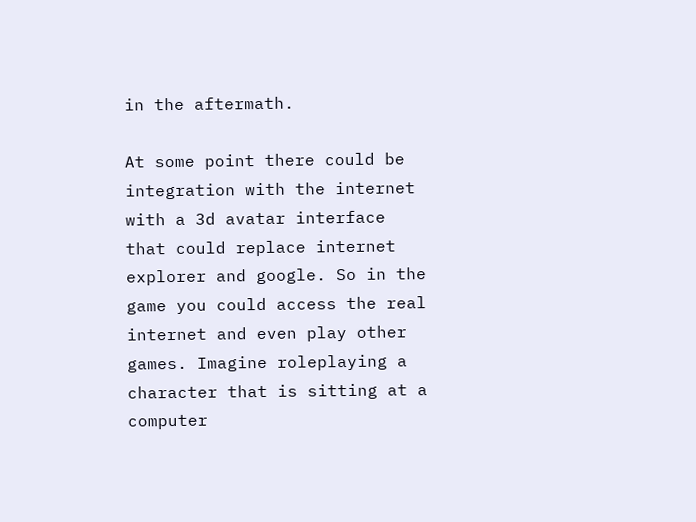in the aftermath.

At some point there could be integration with the internet with a 3d avatar interface that could replace internet explorer and google. So in the game you could access the real internet and even play other games. Imagine roleplaying a character that is sitting at a computer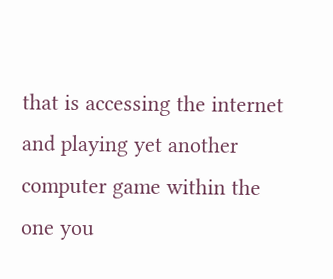that is accessing the internet and playing yet another computer game within the one you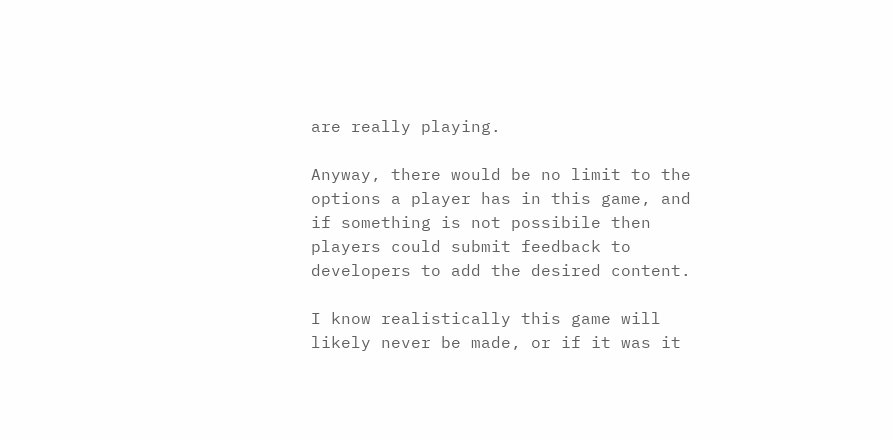are really playing.

Anyway, there would be no limit to the options a player has in this game, and if something is not possibile then players could submit feedback to developers to add the desired content.

I know realistically this game will likely never be made, or if it was it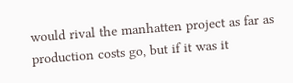would rival the manhatten project as far as production costs go, but if it was it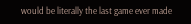would be literally the last game ever made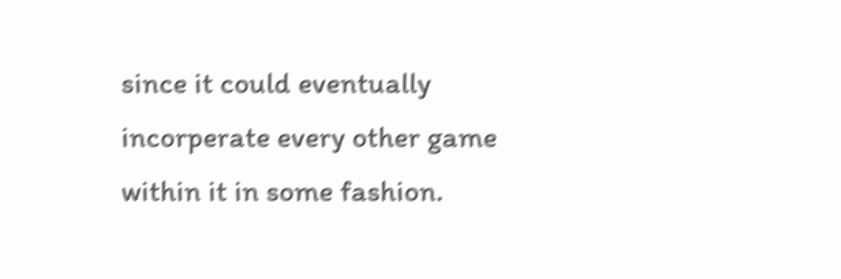since it could eventually incorperate every other game within it in some fashion.